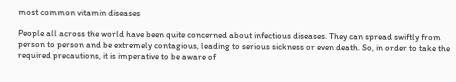most common vitamin diseases

People all across the world have been quite concerned about infectious diseases. They can spread swiftly from person to person and be extremely contagious, leading to serious sickness or even death. So, in order to take the required precautions, it is imperative to be aware of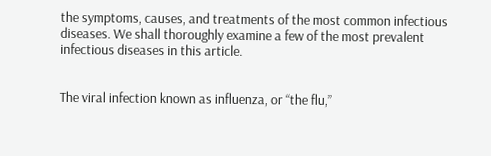the symptoms, causes, and treatments of the most common infectious diseases. We shall thoroughly examine a few of the most prevalent infectious diseases in this article.


The viral infection known as influenza, or “the flu,”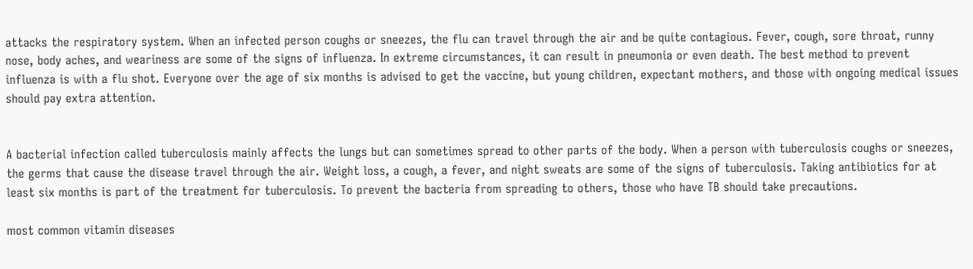attacks the respiratory system. When an infected person coughs or sneezes, the flu can travel through the air and be quite contagious. Fever, cough, sore throat, runny nose, body aches, and weariness are some of the signs of influenza. In extreme circumstances, it can result in pneumonia or even death. The best method to prevent influenza is with a flu shot. Everyone over the age of six months is advised to get the vaccine, but young children, expectant mothers, and those with ongoing medical issues should pay extra attention.


A bacterial infection called tuberculosis mainly affects the lungs but can sometimes spread to other parts of the body. When a person with tuberculosis coughs or sneezes, the germs that cause the disease travel through the air. Weight loss, a cough, a fever, and night sweats are some of the signs of tuberculosis. Taking antibiotics for at least six months is part of the treatment for tuberculosis. To prevent the bacteria from spreading to others, those who have TB should take precautions.

most common vitamin diseases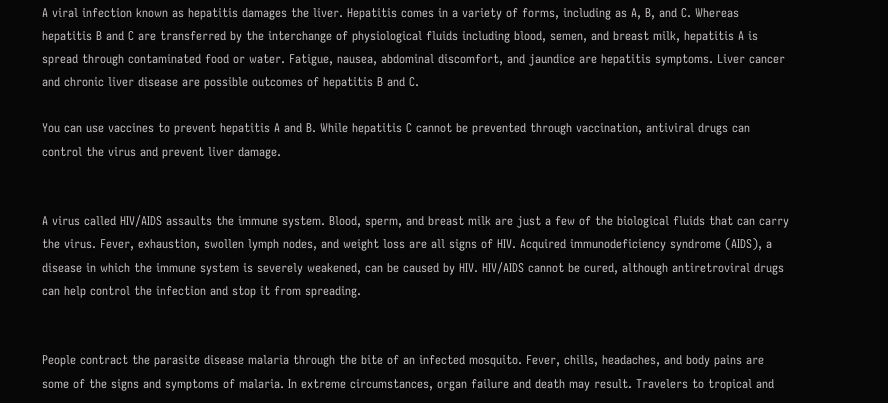A viral infection known as hepatitis damages the liver. Hepatitis comes in a variety of forms, including as A, B, and C. Whereas hepatitis B and C are transferred by the interchange of physiological fluids including blood, semen, and breast milk, hepatitis A is spread through contaminated food or water. Fatigue, nausea, abdominal discomfort, and jaundice are hepatitis symptoms. Liver cancer and chronic liver disease are possible outcomes of hepatitis B and C.

You can use vaccines to prevent hepatitis A and B. While hepatitis C cannot be prevented through vaccination, antiviral drugs can control the virus and prevent liver damage.


A virus called HIV/AIDS assaults the immune system. Blood, sperm, and breast milk are just a few of the biological fluids that can carry the virus. Fever, exhaustion, swollen lymph nodes, and weight loss are all signs of HIV. Acquired immunodeficiency syndrome (AIDS), a disease in which the immune system is severely weakened, can be caused by HIV. HIV/AIDS cannot be cured, although antiretroviral drugs can help control the infection and stop it from spreading.


People contract the parasite disease malaria through the bite of an infected mosquito. Fever, chills, headaches, and body pains are some of the signs and symptoms of malaria. In extreme circumstances, organ failure and death may result. Travelers to tropical and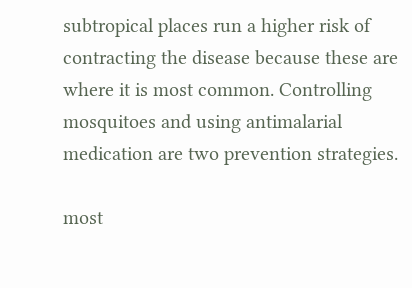subtropical places run a higher risk of contracting the disease because these are where it is most common. Controlling mosquitoes and using antimalarial medication are two prevention strategies.

most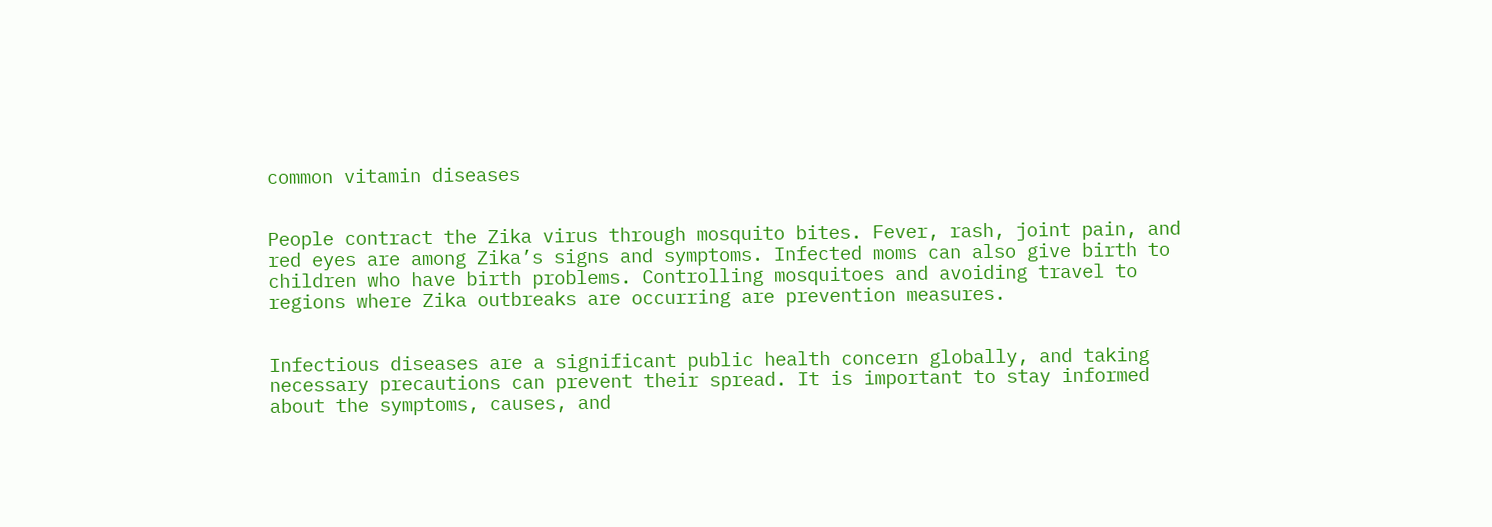common vitamin diseases


People contract the Zika virus through mosquito bites. Fever, rash, joint pain, and red eyes are among Zika’s signs and symptoms. Infected moms can also give birth to children who have birth problems. Controlling mosquitoes and avoiding travel to regions where Zika outbreaks are occurring are prevention measures.


Infectious diseases are a significant public health concern globally, and taking necessary precautions can prevent their spread. It is important to stay informed about the symptoms, causes, and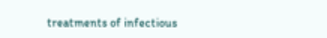treatments of infectious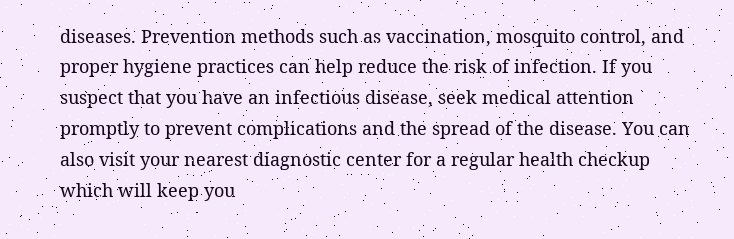diseases. Prevention methods such as vaccination, mosquito control, and proper hygiene practices can help reduce the risk of infection. If you suspect that you have an infectious disease, seek medical attention promptly to prevent complications and the spread of the disease. You can also visit your nearest diagnostic center for a regular health checkup which will keep you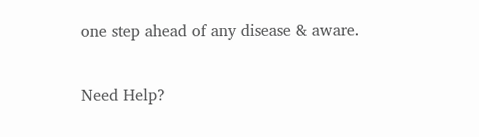one step ahead of any disease & aware.

Need Help?